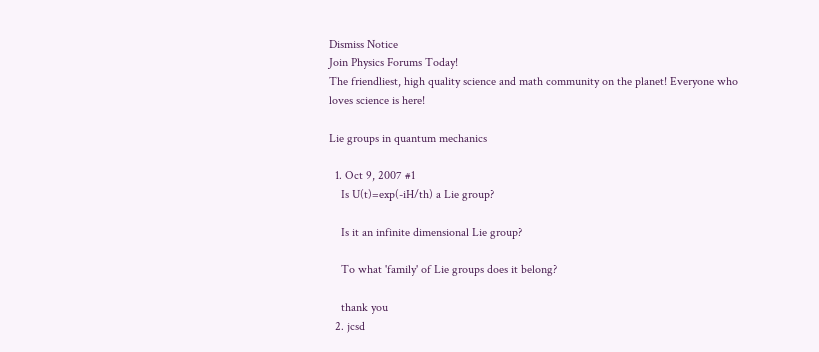Dismiss Notice
Join Physics Forums Today!
The friendliest, high quality science and math community on the planet! Everyone who loves science is here!

Lie groups in quantum mechanics

  1. Oct 9, 2007 #1
    Is U(t)=exp(-iH/th) a Lie group?

    Is it an infinite dimensional Lie group?

    To what 'family' of Lie groups does it belong?

    thank you
  2. jcsd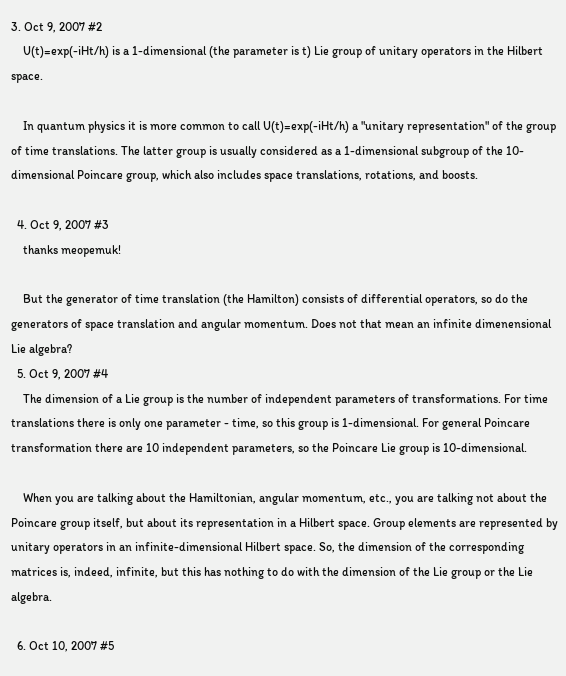3. Oct 9, 2007 #2
    U(t)=exp(-iHt/h) is a 1-dimensional (the parameter is t) Lie group of unitary operators in the Hilbert space.

    In quantum physics it is more common to call U(t)=exp(-iHt/h) a "unitary representation" of the group of time translations. The latter group is usually considered as a 1-dimensional subgroup of the 10-dimensional Poincare group, which also includes space translations, rotations, and boosts.

  4. Oct 9, 2007 #3
    thanks meopemuk!

    But the generator of time translation (the Hamilton) consists of differential operators, so do the generators of space translation and angular momentum. Does not that mean an infinite dimenensional Lie algebra?
  5. Oct 9, 2007 #4
    The dimension of a Lie group is the number of independent parameters of transformations. For time translations there is only one parameter - time, so this group is 1-dimensional. For general Poincare transformation there are 10 independent parameters, so the Poincare Lie group is 10-dimensional.

    When you are talking about the Hamiltonian, angular momentum, etc., you are talking not about the Poincare group itself, but about its representation in a Hilbert space. Group elements are represented by unitary operators in an infinite-dimensional Hilbert space. So, the dimension of the corresponding matrices is, indeed, infinite, but this has nothing to do with the dimension of the Lie group or the Lie algebra.

  6. Oct 10, 2007 #5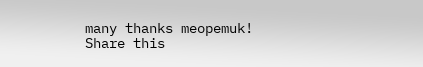many thanks meopemuk!
Share this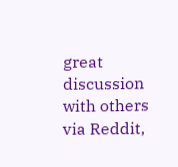great discussion with others via Reddit,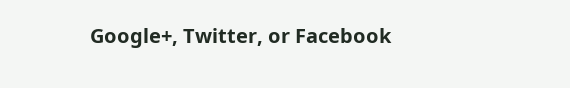Google+, Twitter, or Facebook